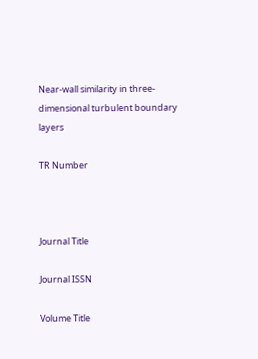Near-wall similarity in three-dimensional turbulent boundary layers

TR Number



Journal Title

Journal ISSN

Volume Title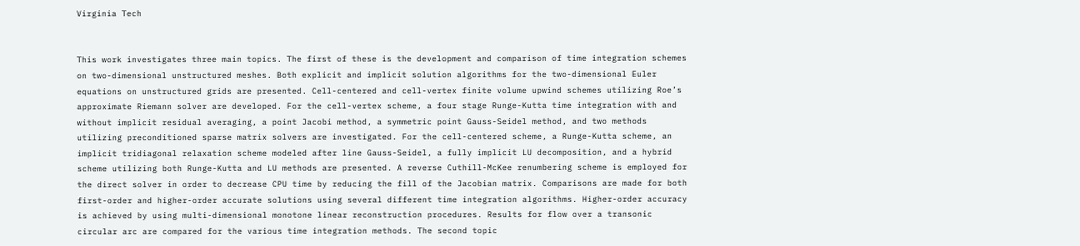Virginia Tech


This work investigates three main topics. The first of these is the development and comparison of time integration schemes on two-dimensional unstructured meshes. Both explicit and implicit solution algorithms for the two-dimensional Euler equations on unstructured grids are presented. Cell-centered and cell-vertex finite volume upwind schemes utilizing Roe’s approximate Riemann solver are developed. For the cell-vertex scheme, a four stage Runge-Kutta time integration with and without implicit residual averaging, a point Jacobi method, a symmetric point Gauss-Seidel method, and two methods utilizing preconditioned sparse matrix solvers are investigated. For the cell-centered scheme, a Runge-Kutta scheme, an implicit tridiagonal relaxation scheme modeled after line Gauss-Seidel, a fully implicit LU decomposition, and a hybrid scheme utilizing both Runge-Kutta and LU methods are presented. A reverse Cuthill-McKee renumbering scheme is employed for the direct solver in order to decrease CPU time by reducing the fill of the Jacobian matrix. Comparisons are made for both first-order and higher-order accurate solutions using several different time integration algorithms. Higher-order accuracy is achieved by using multi-dimensional monotone linear reconstruction procedures. Results for flow over a transonic circular arc are compared for the various time integration methods. The second topic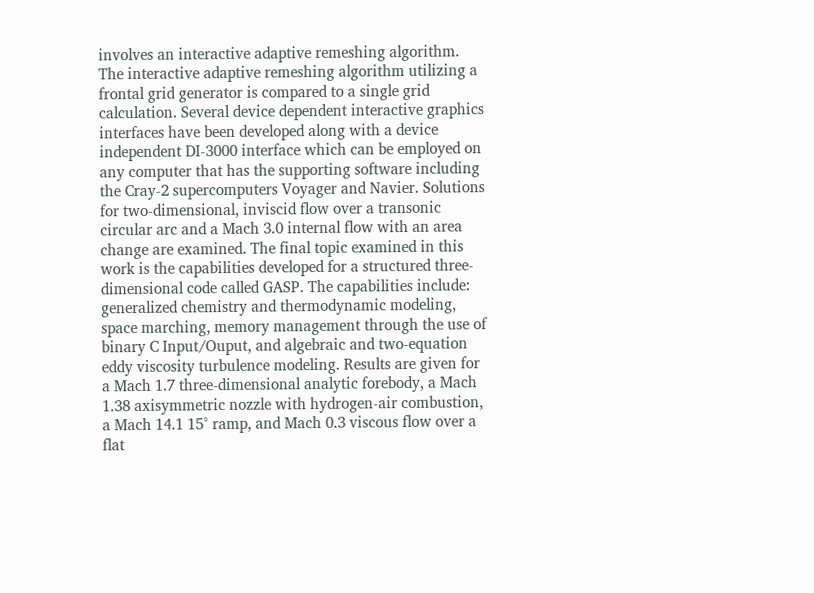involves an interactive adaptive remeshing algorithm. The interactive adaptive remeshing algorithm utilizing a frontal grid generator is compared to a single grid calculation. Several device dependent interactive graphics interfaces have been developed along with a device independent DI-3000 interface which can be employed on any computer that has the supporting software including the Cray-2 supercomputers Voyager and Navier. Solutions for two-dimensional, inviscid flow over a transonic circular arc and a Mach 3.0 internal flow with an area change are examined. The final topic examined in this work is the capabilities developed for a structured three-dimensional code called GASP. The capabilities include: generalized chemistry and thermodynamic modeling, space marching, memory management through the use of binary C Input/Ouput, and algebraic and two-equation eddy viscosity turbulence modeling. Results are given for a Mach 1.7 three-dimensional analytic forebody, a Mach 1.38 axisymmetric nozzle with hydrogen-air combustion, a Mach 14.1 15° ramp, and Mach 0.3 viscous flow over a flat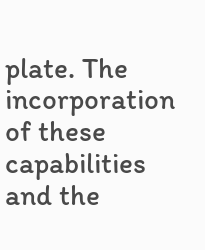plate. The incorporation of these capabilities and the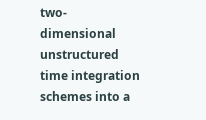two-dimensional unstructured time integration schemes into a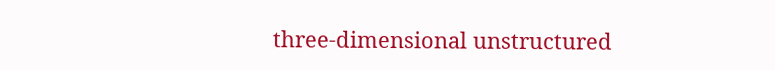three-dimensional unstructured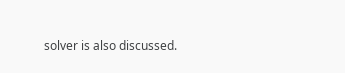solver is also discussed.